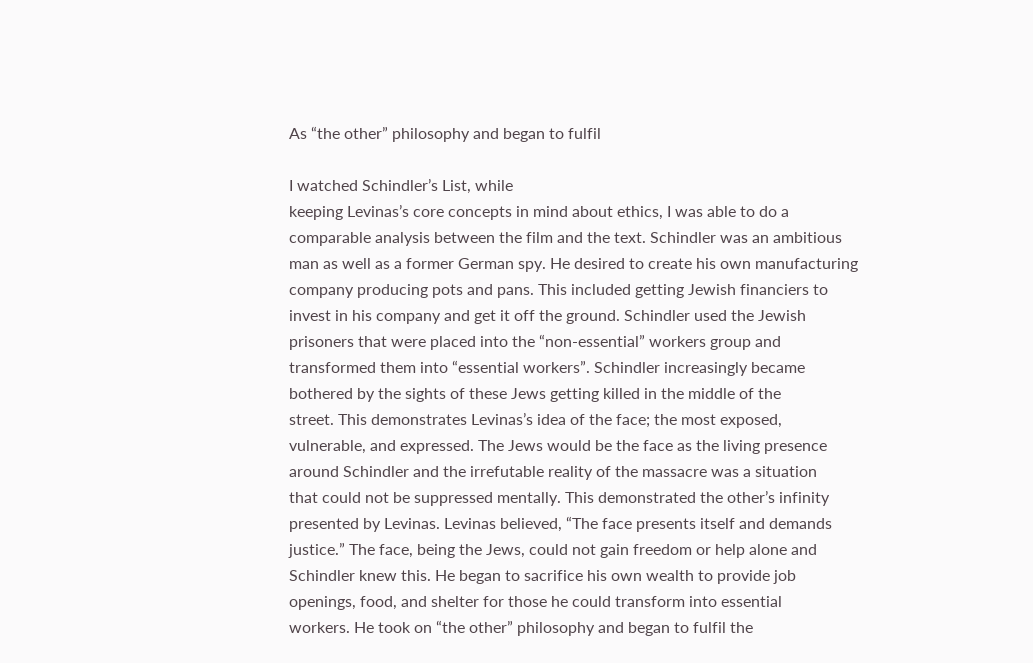As “the other” philosophy and began to fulfil

I watched Schindler’s List, while
keeping Levinas’s core concepts in mind about ethics, I was able to do a
comparable analysis between the film and the text. Schindler was an ambitious
man as well as a former German spy. He desired to create his own manufacturing
company producing pots and pans. This included getting Jewish financiers to
invest in his company and get it off the ground. Schindler used the Jewish
prisoners that were placed into the “non-essential” workers group and
transformed them into “essential workers”. Schindler increasingly became
bothered by the sights of these Jews getting killed in the middle of the
street. This demonstrates Levinas’s idea of the face; the most exposed,
vulnerable, and expressed. The Jews would be the face as the living presence
around Schindler and the irrefutable reality of the massacre was a situation
that could not be suppressed mentally. This demonstrated the other’s infinity
presented by Levinas. Levinas believed, “The face presents itself and demands
justice.” The face, being the Jews, could not gain freedom or help alone and
Schindler knew this. He began to sacrifice his own wealth to provide job
openings, food, and shelter for those he could transform into essential
workers. He took on “the other” philosophy and began to fulfil the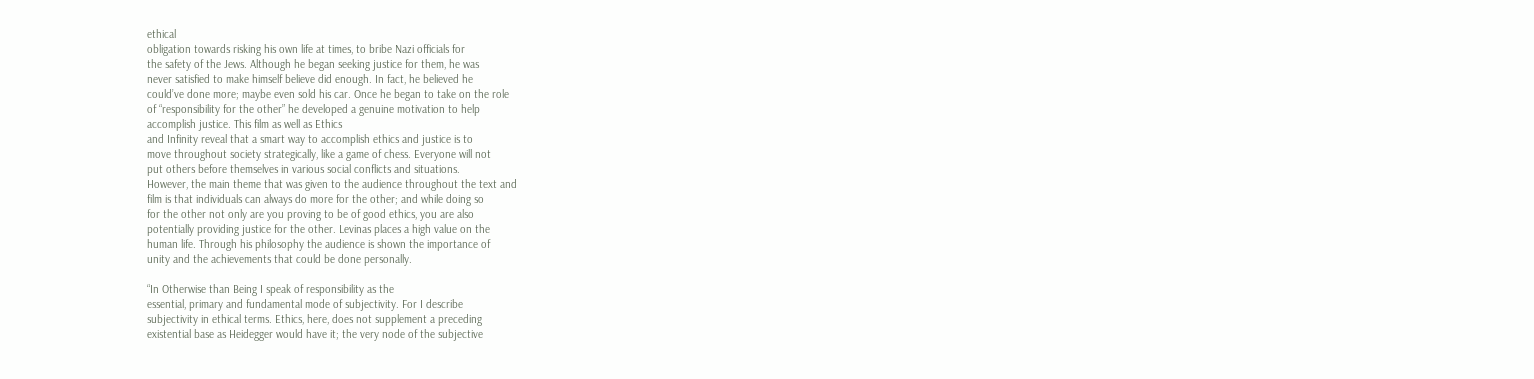ethical
obligation towards risking his own life at times, to bribe Nazi officials for
the safety of the Jews. Although he began seeking justice for them, he was
never satisfied to make himself believe did enough. In fact, he believed he
could’ve done more; maybe even sold his car. Once he began to take on the role
of “responsibility for the other” he developed a genuine motivation to help
accomplish justice. This film as well as Ethics
and Infinity reveal that a smart way to accomplish ethics and justice is to
move throughout society strategically, like a game of chess. Everyone will not
put others before themselves in various social conflicts and situations.
However, the main theme that was given to the audience throughout the text and
film is that individuals can always do more for the other; and while doing so
for the other not only are you proving to be of good ethics, you are also
potentially providing justice for the other. Levinas places a high value on the
human life. Through his philosophy the audience is shown the importance of
unity and the achievements that could be done personally.

“In Otherwise than Being I speak of responsibility as the
essential, primary and fundamental mode of subjectivity. For I describe
subjectivity in ethical terms. Ethics, here, does not supplement a preceding
existential base as Heidegger would have it; the very node of the subjective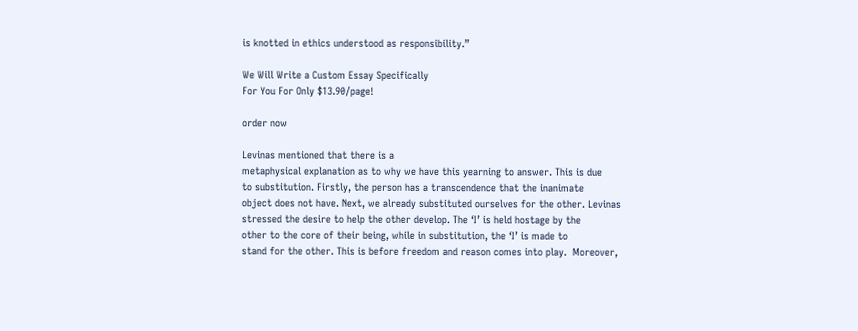is knotted in ethics understood as responsibility.”

We Will Write a Custom Essay Specifically
For You For Only $13.90/page!

order now

Levinas mentioned that there is a
metaphysical explanation as to why we have this yearning to answer. This is due
to substitution. Firstly, the person has a transcendence that the inanimate
object does not have. Next, we already substituted ourselves for the other. Levinas
stressed the desire to help the other develop. The ‘I’ is held hostage by the
other to the core of their being, while in substitution, the ‘I’ is made to
stand for the other. This is before freedom and reason comes into play.  Moreover,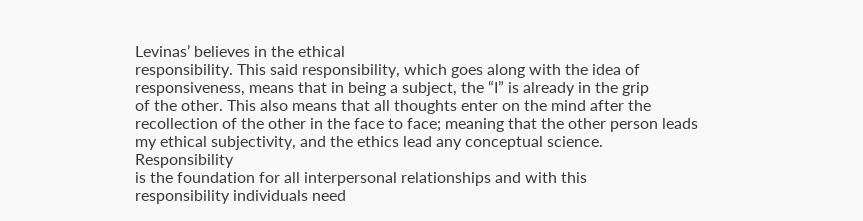Levinas’ believes in the ethical
responsibility. This said responsibility, which goes along with the idea of
responsiveness, means that in being a subject, the “I” is already in the grip
of the other. This also means that all thoughts enter on the mind after the
recollection of the other in the face to face; meaning that the other person leads
my ethical subjectivity, and the ethics lead any conceptual science. Responsibility
is the foundation for all interpersonal relationships and with this
responsibility individuals need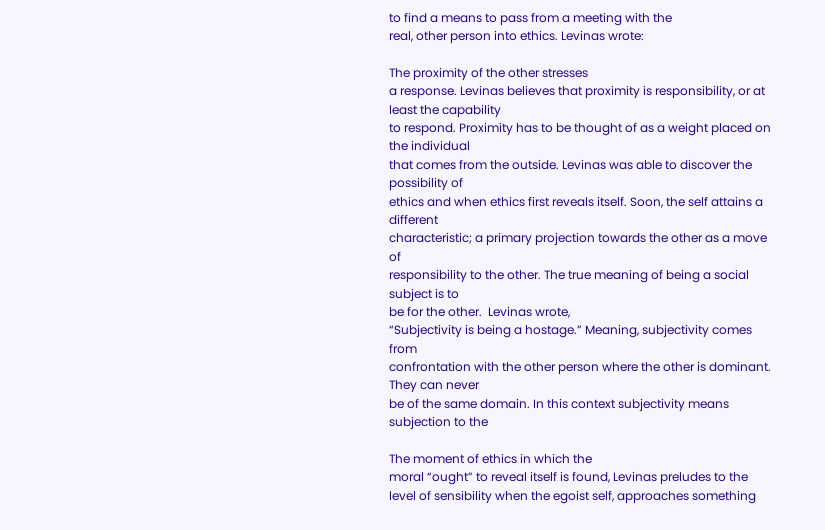to find a means to pass from a meeting with the
real, other person into ethics. Levinas wrote:

The proximity of the other stresses
a response. Levinas believes that proximity is responsibility, or at least the capability
to respond. Proximity has to be thought of as a weight placed on the individual
that comes from the outside. Levinas was able to discover the possibility of
ethics and when ethics first reveals itself. Soon, the self attains a different
characteristic; a primary projection towards the other as a move of
responsibility to the other. The true meaning of being a social subject is to
be for the other.  Levinas wrote,
“Subjectivity is being a hostage.” Meaning, subjectivity comes from
confrontation with the other person where the other is dominant. They can never
be of the same domain. In this context subjectivity means subjection to the

The moment of ethics in which the
moral “ought” to reveal itself is found, Levinas preludes to the
level of sensibility when the egoist self, approaches something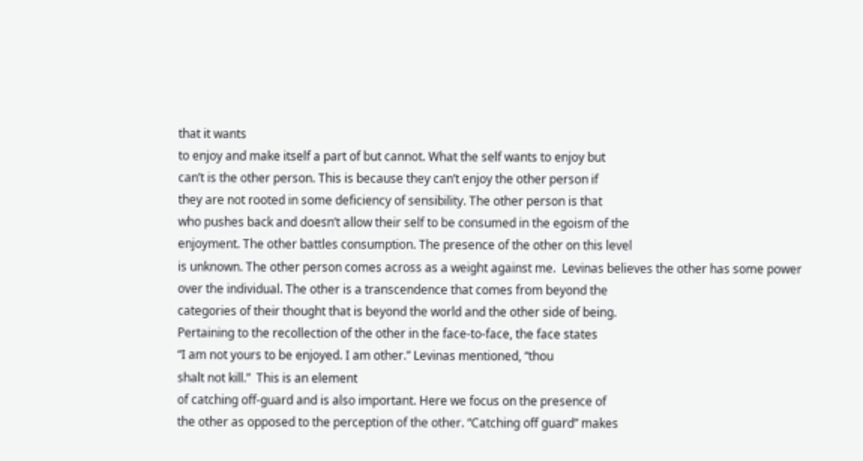that it wants
to enjoy and make itself a part of but cannot. What the self wants to enjoy but
can’t is the other person. This is because they can’t enjoy the other person if
they are not rooted in some deficiency of sensibility. The other person is that
who pushes back and doesn’t allow their self to be consumed in the egoism of the
enjoyment. The other battles consumption. The presence of the other on this level
is unknown. The other person comes across as a weight against me.  Levinas believes the other has some power
over the individual. The other is a transcendence that comes from beyond the
categories of their thought that is beyond the world and the other side of being.
Pertaining to the recollection of the other in the face-to-face, the face states
“I am not yours to be enjoyed. I am other.” Levinas mentioned, “thou
shalt not kill.”  This is an element
of catching off-guard and is also important. Here we focus on the presence of
the other as opposed to the perception of the other. “Catching off guard” makes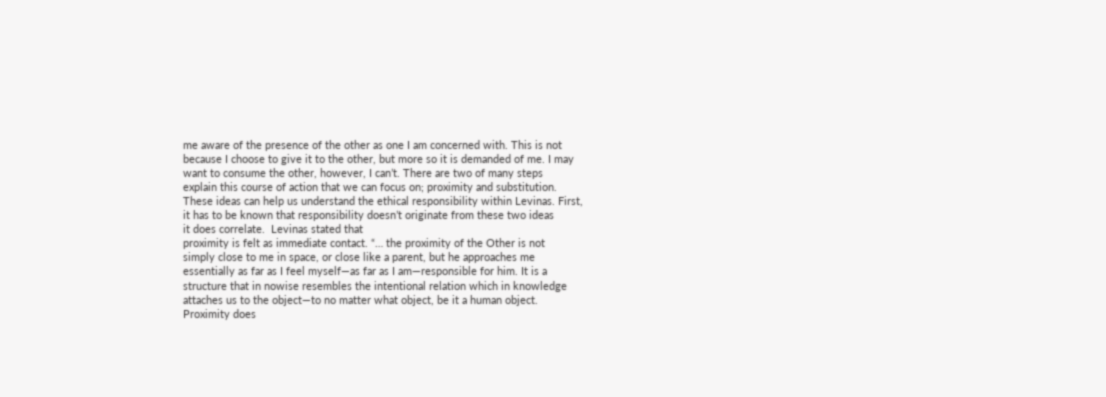me aware of the presence of the other as one I am concerned with. This is not
because I choose to give it to the other, but more so it is demanded of me. I may
want to consume the other, however, I can’t. There are two of many steps
explain this course of action that we can focus on; proximity and substitution.
These ideas can help us understand the ethical responsibility within Levinas. First,
it has to be known that responsibility doesn’t originate from these two ideas
it does correlate.  Levinas stated that
proximity is felt as immediate contact. “… the proximity of the Other is not
simply close to me in space, or close like a parent, but he approaches me
essentially as far as I feel myself—as far as I am—responsible for him. It is a
structure that in nowise resembles the intentional relation which in knowledge
attaches us to the object—to no matter what object, be it a human object.
Proximity does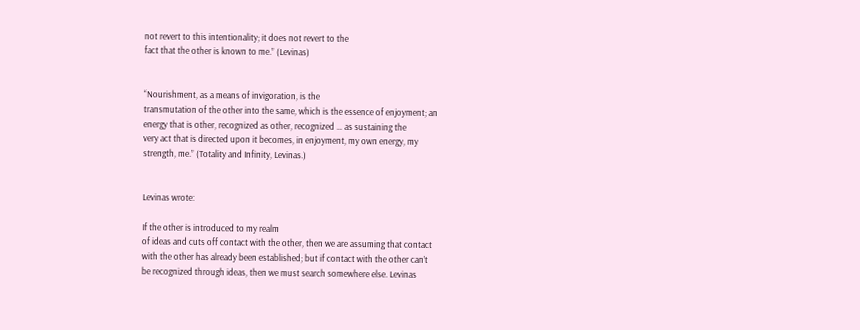not revert to this intentionality; it does not revert to the
fact that the other is known to me.” (Levinas)


“Nourishment, as a means of invigoration, is the
transmutation of the other into the same, which is the essence of enjoyment; an
energy that is other, recognized as other, recognized … as sustaining the
very act that is directed upon it becomes, in enjoyment, my own energy, my
strength, me.” (Totality and Infinity, Levinas.)


Levinas wrote:

If the other is introduced to my realm
of ideas and cuts off contact with the other, then we are assuming that contact
with the other has already been established; but if contact with the other can’t
be recognized through ideas, then we must search somewhere else. Levinas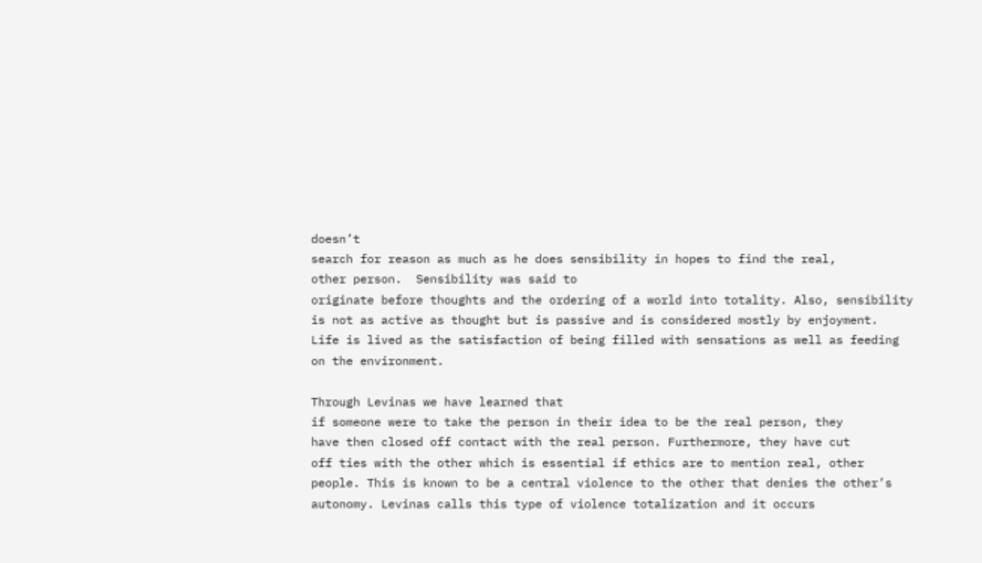doesn’t
search for reason as much as he does sensibility in hopes to find the real,
other person.  Sensibility was said to
originate before thoughts and the ordering of a world into totality. Also, sensibility
is not as active as thought but is passive and is considered mostly by enjoyment.
Life is lived as the satisfaction of being filled with sensations as well as feeding
on the environment.

Through Levinas we have learned that
if someone were to take the person in their idea to be the real person, they
have then closed off contact with the real person. Furthermore, they have cut
off ties with the other which is essential if ethics are to mention real, other
people. This is known to be a central violence to the other that denies the other’s
autonomy. Levinas calls this type of violence totalization and it occurs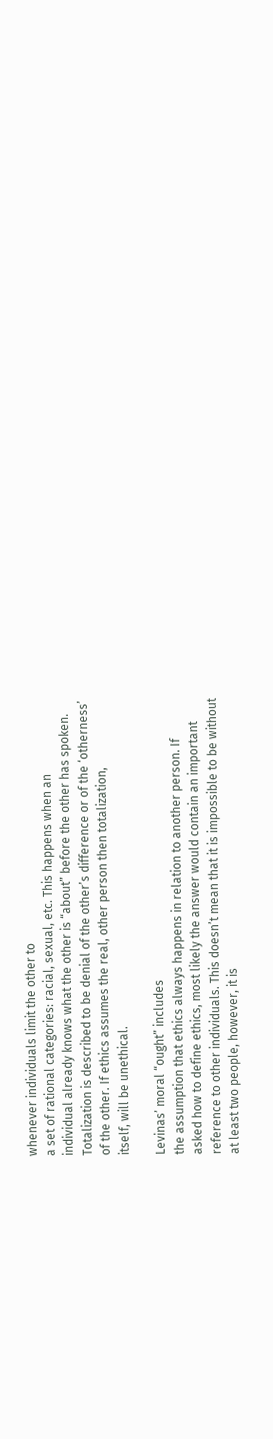whenever individuals limit the other to
a set of rational categories: racial, sexual, etc. This happens when an
individual already knows what the other is “about” before the other has spoken.
Totalization is described to be denial of the other’s difference or of the ‘otherness’
of the other. If ethics assumes the real, other person then totalization,
itself, will be unethical.

Levinas’ moral “ought” includes
the assumption that ethics always happens in relation to another person. If
asked how to define ethics, most likely the answer would contain an important
reference to other individuals. This doesn’t mean that it is impossible to be without
at least two people, however, it is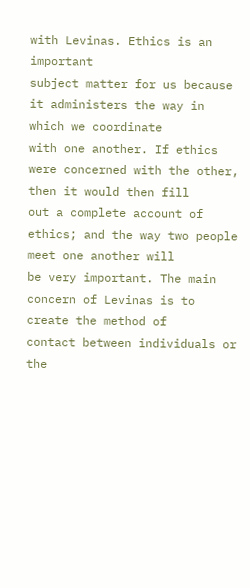with Levinas. Ethics is an important
subject matter for us because it administers the way in which we coordinate
with one another. If ethics were concerned with the other, then it would then fill
out a complete account of ethics; and the way two people meet one another will
be very important. The main concern of Levinas is to create the method of
contact between individuals or the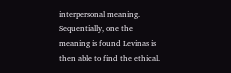interpersonal meaning. Sequentially, one the
meaning is found Levinas is then able to find the ethical.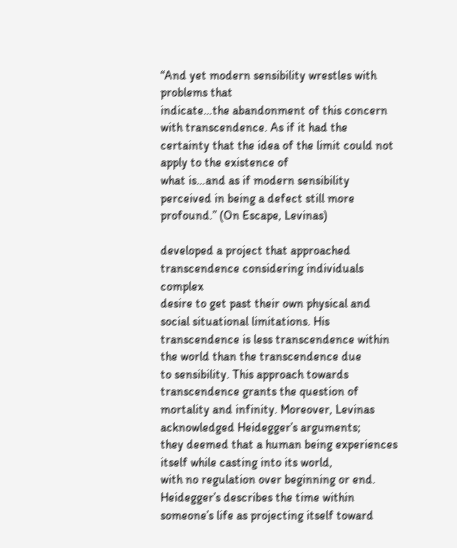“And yet modern sensibility wrestles with problems that
indicate…the abandonment of this concern with transcendence. As if it had the
certainty that the idea of the limit could not apply to the existence of
what is…and as if modern sensibility perceived in being a defect still more
profound.” (On Escape, Levinas)

developed a project that approached transcendence considering individuals complex
desire to get past their own physical and social situational limitations. His
transcendence is less transcendence within the world than the transcendence due
to sensibility. This approach towards transcendence grants the question of
mortality and infinity. Moreover, Levinas acknowledged Heidegger’s arguments;
they deemed that a human being experiences itself while casting into its world,
with no regulation over beginning or end. Heidegger’s describes the time within
someone’s life as projecting itself toward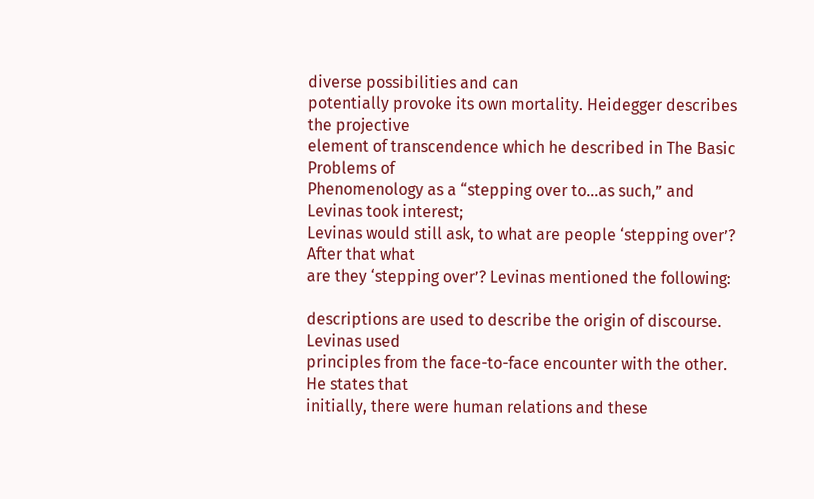diverse possibilities and can
potentially provoke its own mortality. Heidegger describes the projective
element of transcendence which he described in The Basic Problems of
Phenomenology as a “stepping over to…as such,” and Levinas took interest;
Levinas would still ask, to what are people ‘stepping over’? After that what
are they ‘stepping over’? Levinas mentioned the following:

descriptions are used to describe the origin of discourse. Levinas used
principles from the face-to-face encounter with the other. He states that
initially, there were human relations and these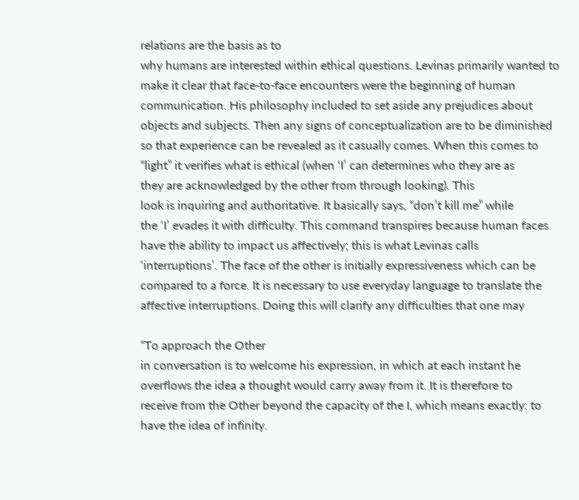relations are the basis as to
why humans are interested within ethical questions. Levinas primarily wanted to
make it clear that face-to-face encounters were the beginning of human
communication. His philosophy included to set aside any prejudices about
objects and subjects. Then any signs of conceptualization are to be diminished
so that experience can be revealed as it casually comes. When this comes to
“light” it verifies what is ethical (when ‘I’ can determines who they are as
they are acknowledged by the other from through looking). This
look is inquiring and authoritative. It basically says, “don’t kill me” while
the ‘I’ evades it with difficulty. This command transpires because human faces
have the ability to impact us affectively; this is what Levinas calls
‘interruptions’. The face of the other is initially expressiveness which can be
compared to a force. It is necessary to use everyday language to translate the
affective interruptions. Doing this will clarify any difficulties that one may

“To approach the Other
in conversation is to welcome his expression, in which at each instant he
overflows the idea a thought would carry away from it. It is therefore to
receive from the Other beyond the capacity of the I, which means exactly: to
have the idea of infinity.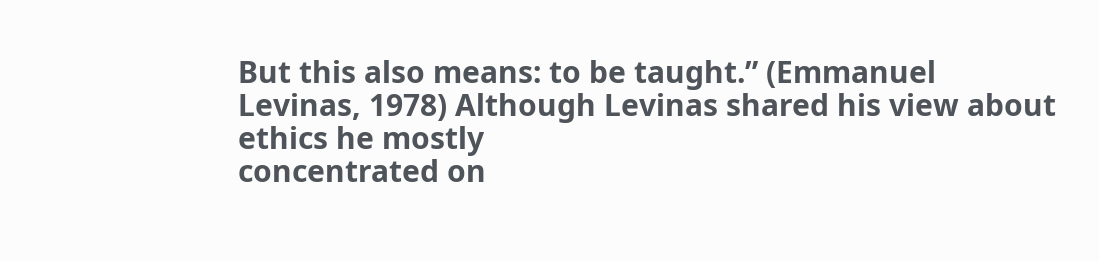But this also means: to be taught.” (Emmanuel
Levinas, 1978) Although Levinas shared his view about ethics he mostly
concentrated on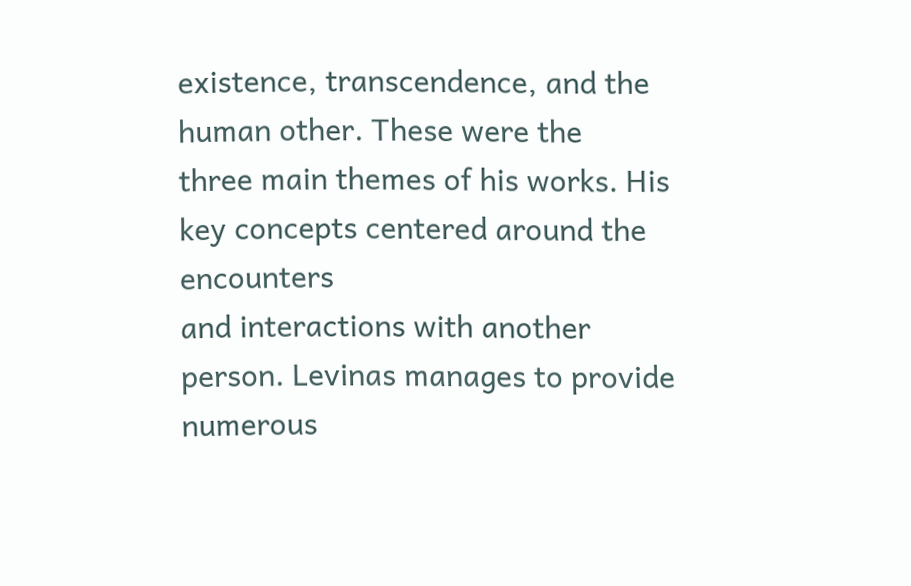existence, transcendence, and the human other. These were the
three main themes of his works. His key concepts centered around the encounters
and interactions with another person. Levinas manages to provide numerous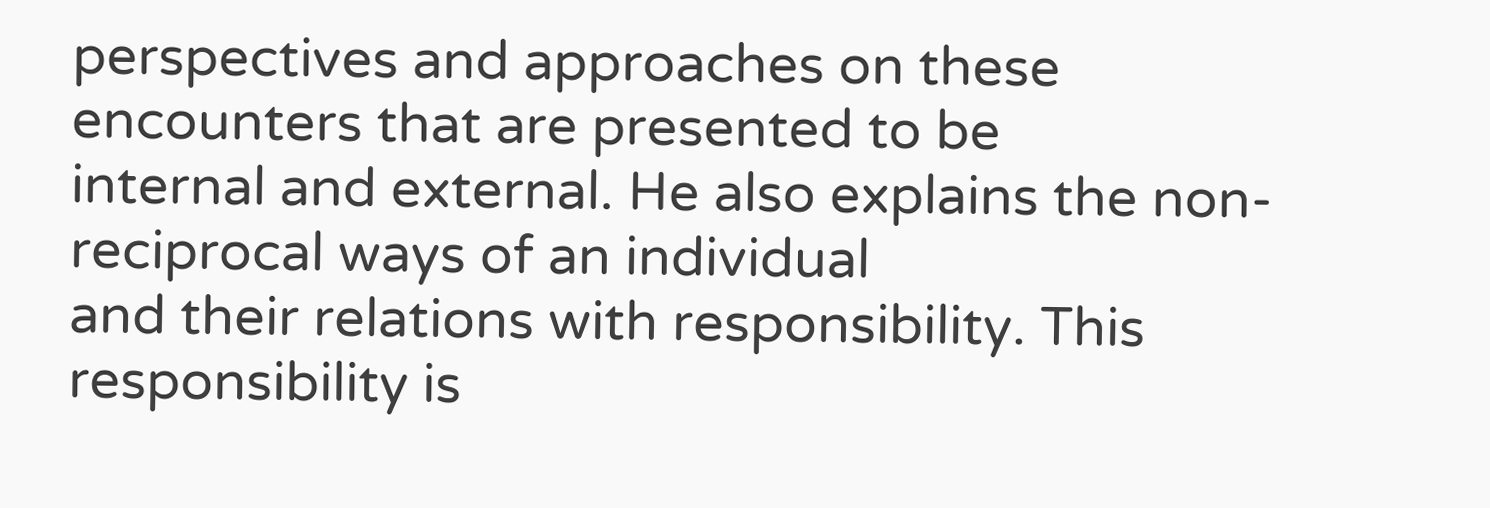perspectives and approaches on these encounters that are presented to be
internal and external. He also explains the non-reciprocal ways of an individual
and their relations with responsibility. This responsibility is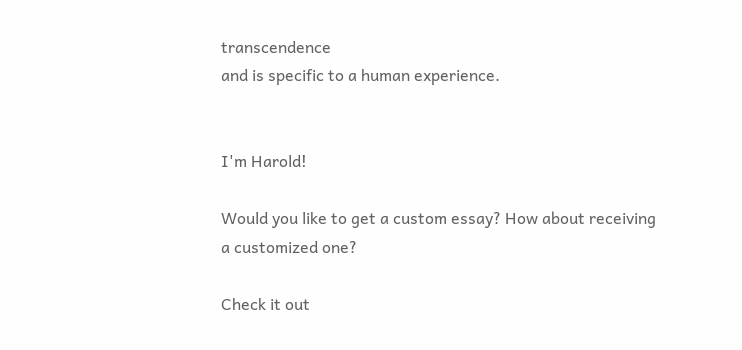transcendence
and is specific to a human experience.


I'm Harold!

Would you like to get a custom essay? How about receiving a customized one?

Check it out